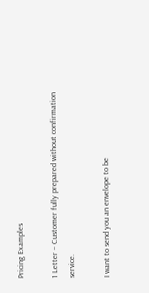Pricing Examples

1 Letter – Customer fully prepared without confirmation service.

I want to send you an envelope to be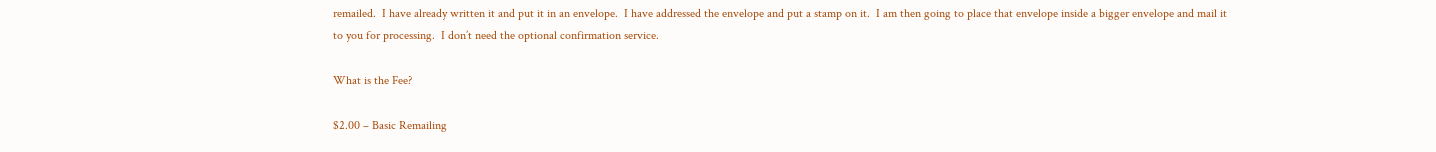remailed.  I have already written it and put it in an envelope.  I have addressed the envelope and put a stamp on it.  I am then going to place that envelope inside a bigger envelope and mail it to you for processing.  I don’t need the optional confirmation service.

What is the Fee?

$2.00 – Basic Remailing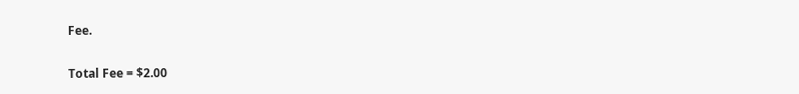Fee.

Total Fee = $2.00